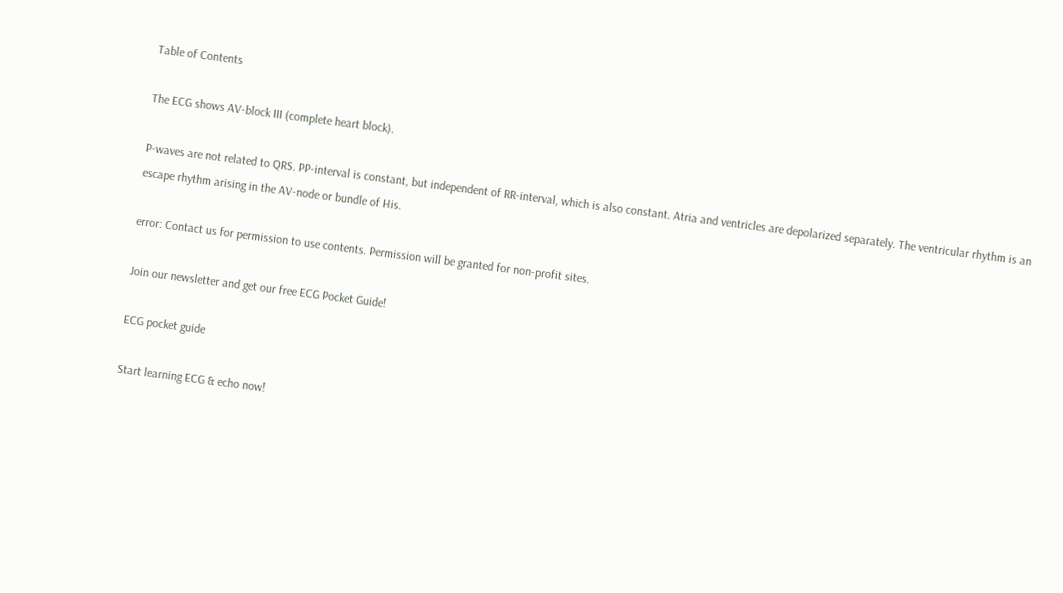Table of Contents

The ECG shows AV-block III (complete heart block).

P-waves are not related to QRS. PP-interval is constant, but independent of RR-interval, which is also constant. Atria and ventricles are depolarized separately. The ventricular rhythm is an escape rhythm arising in the AV-node or bundle of His.

error: Contact us for permission to use contents. Permission will be granted for non-profit sites.

Join our newsletter and get our free ECG Pocket Guide!

ECG pocket guide

Start learning ECG & echo now!